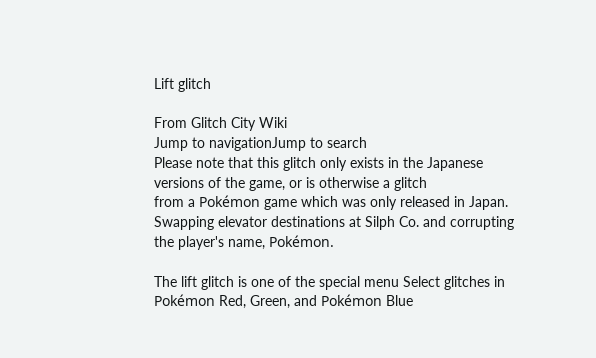Lift glitch

From Glitch City Wiki
Jump to navigationJump to search
Please note that this glitch only exists in the Japanese versions of the game, or is otherwise a glitch
from a Pokémon game which was only released in Japan.
Swapping elevator destinations at Silph Co. and corrupting the player's name, Pokémon.

The lift glitch is one of the special menu Select glitches in Pokémon Red, Green, and Pokémon Blue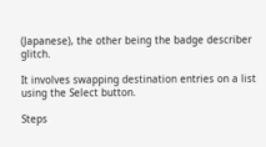(Japanese), the other being the badge describer glitch.

It involves swapping destination entries on a list using the Select button.

Steps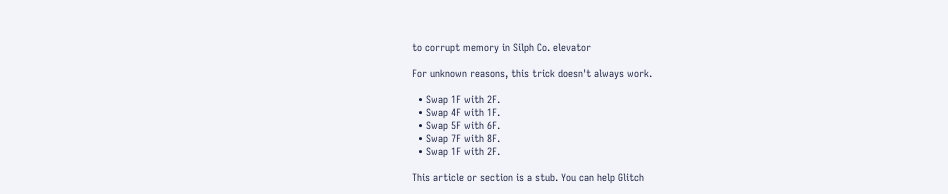to corrupt memory in Silph Co. elevator

For unknown reasons, this trick doesn't always work.

  • Swap 1F with 2F.
  • Swap 4F with 1F.
  • Swap 5F with 6F.
  • Swap 7F with 8F.
  • Swap 1F with 2F.

This article or section is a stub. You can help Glitch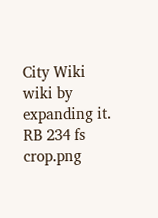City Wiki wiki by expanding it. RB 234 fs crop.png